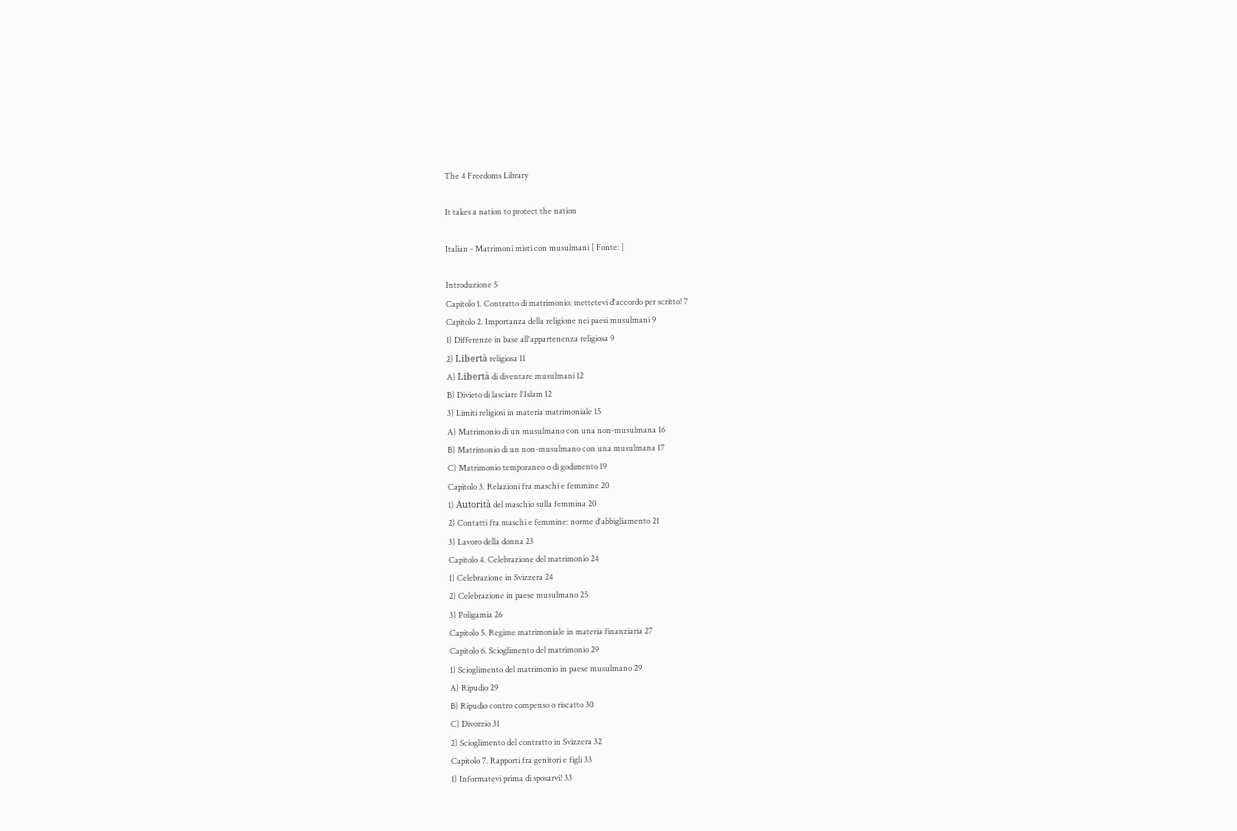The 4 Freedoms Library

It takes a nation to protect the nation

Italian - Matrimoni misti con musulmani [ Fonte: ]

Introduzione 5
Capitolo 1. Contratto di matrimonio: mettetevi d'accordo per scritto! 7
Capitolo 2. Importanza della religione nei paesi musulmani 9
1) Differenze in base all'appartenenza religiosa 9
2) Libertà religiosa 11
A) Libertà di diventare musulmani 12
B) Divieto di lasciare l'Islam 12
3) Limiti religiosi in materia matrimoniale 15
A) Matrimonio di un musulmano con una non-musulmana 16
B) Matrimonio di un non-musulmano con una musulmana 17
C) Matrimonio temporaneo o di godimento 19
Capitolo 3. Relazioni fra maschi e femmine 20
1) Autorità del maschio sulla femmina 20
2) Contatti fra maschi e femmine: norme d'abbigliamento 21
3) Lavoro della donna 23
Capitolo 4. Celebrazione del matrimonio 24
1) Celebrazione in Svizzera 24
2) Celebrazione in paese musulmano 25
3) Poligamia 26
Capitolo 5. Regime matrimoniale in materia finanziaria 27
Capitolo 6. Scioglimento del matrimonio 29
1) Scioglimento del matrimonio in paese musulmano 29
A) Ripudio 29
B) Ripudio contro compenso o riscatto 30
C) Divorzio 31
2) Scioglimento del contratto in Svizzera 32
Capitolo 7. Rapporti fra genitori e figli 33
1) Informatevi prima di sposarvi! 33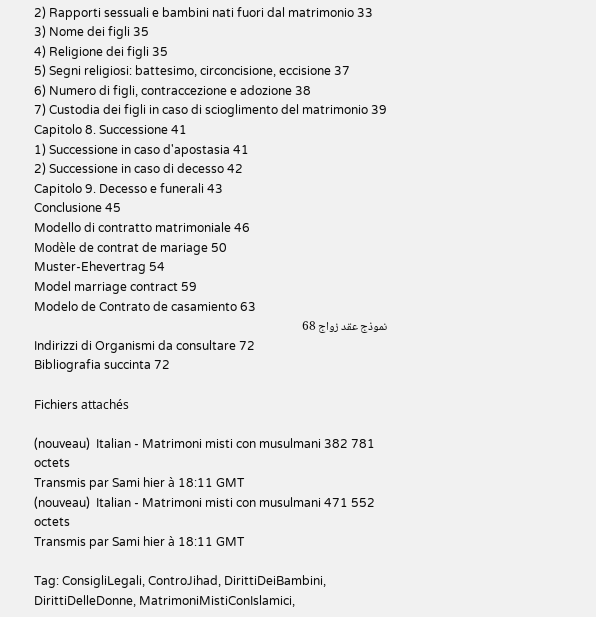2) Rapporti sessuali e bambini nati fuori dal matrimonio 33
3) Nome dei figli 35
4) Religione dei figli 35
5) Segni religiosi: battesimo, circoncisione, eccisione 37
6) Numero di figli, contraccezione e adozione 38
7) Custodia dei figli in caso di scioglimento del matrimonio 39
Capitolo 8. Successione 41
1) Successione in caso d'apostasia 41
2) Successione in caso di decesso 42
Capitolo 9. Decesso e funerali 43
Conclusione 45
Modello di contratto matrimoniale 46
Modèle de contrat de mariage 50
Muster-Ehevertrag 54
Model marriage contract 59
Modelo de Contrato de casamiento 63
نموذج عقد زواج 68
Indirizzi di Organismi da consultare 72
Bibliografia succinta 72

Fichiers attachés

(nouveau)  Italian - Matrimoni misti con musulmani 382 781 octets
Transmis par Sami hier à 18:11 GMT
(nouveau)  Italian - Matrimoni misti con musulmani 471 552 octets
Transmis par Sami hier à 18:11 GMT

Tag: ConsigliLegali, ControJihad, DirittiDeiBambini, DirittiDelleDonne, MatrimoniMistiConIslamici,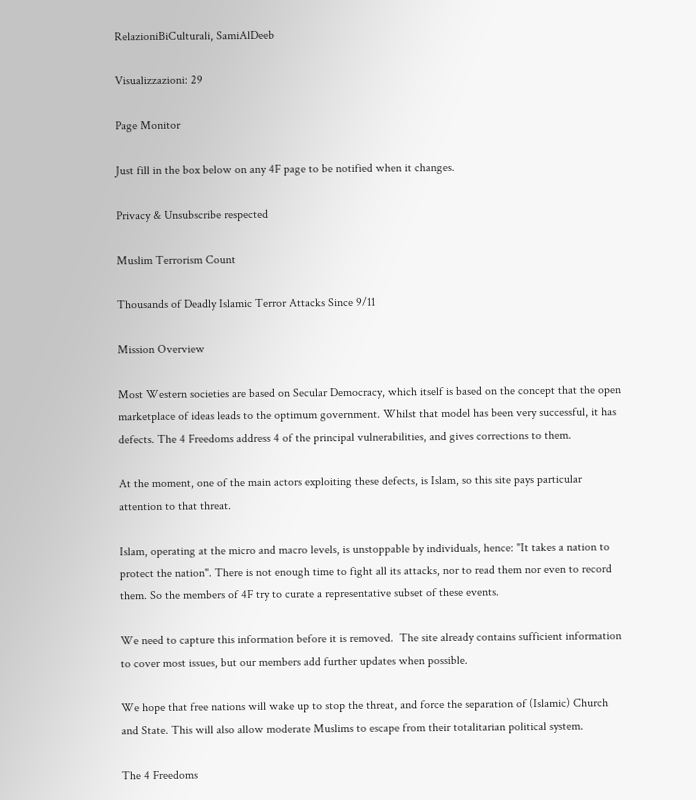RelazioniBiCulturali, SamiAlDeeb

Visualizzazioni: 29

Page Monitor

Just fill in the box below on any 4F page to be notified when it changes.

Privacy & Unsubscribe respected

Muslim Terrorism Count

Thousands of Deadly Islamic Terror Attacks Since 9/11

Mission Overview

Most Western societies are based on Secular Democracy, which itself is based on the concept that the open marketplace of ideas leads to the optimum government. Whilst that model has been very successful, it has defects. The 4 Freedoms address 4 of the principal vulnerabilities, and gives corrections to them.

At the moment, one of the main actors exploiting these defects, is Islam, so this site pays particular attention to that threat.

Islam, operating at the micro and macro levels, is unstoppable by individuals, hence: "It takes a nation to protect the nation". There is not enough time to fight all its attacks, nor to read them nor even to record them. So the members of 4F try to curate a representative subset of these events.

We need to capture this information before it is removed.  The site already contains sufficient information to cover most issues, but our members add further updates when possible.

We hope that free nations will wake up to stop the threat, and force the separation of (Islamic) Church and State. This will also allow moderate Muslims to escape from their totalitarian political system.

The 4 Freedoms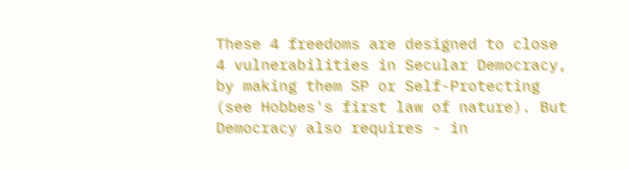These 4 freedoms are designed to close 4 vulnerabilities in Secular Democracy, by making them SP or Self-Protecting (see Hobbes's first law of nature). But Democracy also requires - in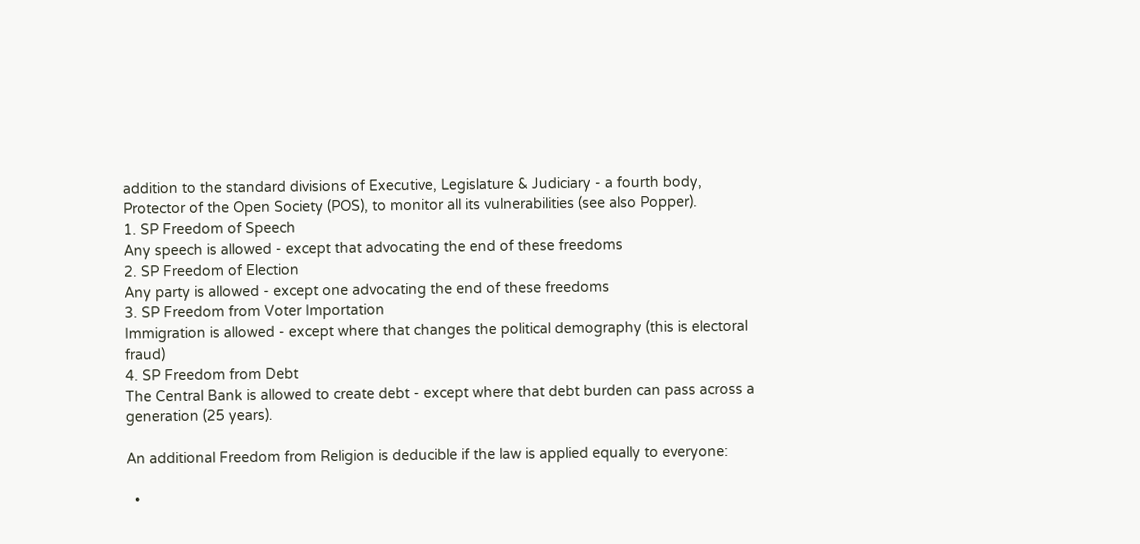addition to the standard divisions of Executive, Legislature & Judiciary - a fourth body, Protector of the Open Society (POS), to monitor all its vulnerabilities (see also Popper).
1. SP Freedom of Speech
Any speech is allowed - except that advocating the end of these freedoms
2. SP Freedom of Election
Any party is allowed - except one advocating the end of these freedoms
3. SP Freedom from Voter Importation
Immigration is allowed - except where that changes the political demography (this is electoral fraud)
4. SP Freedom from Debt
The Central Bank is allowed to create debt - except where that debt burden can pass across a generation (25 years).

An additional Freedom from Religion is deducible if the law is applied equally to everyone:

  •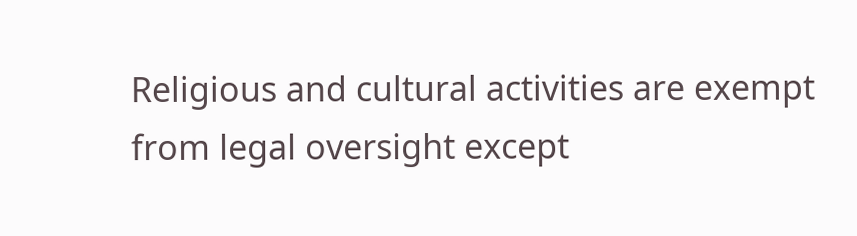Religious and cultural activities are exempt from legal oversight except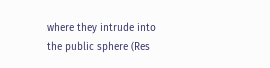where they intrude into the public sphere (Res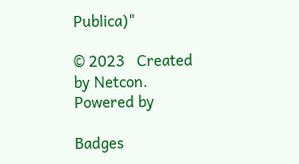Publica)"

© 2023   Created by Netcon.   Powered by

Badges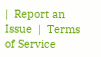|  Report an Issue  |  Terms of Service